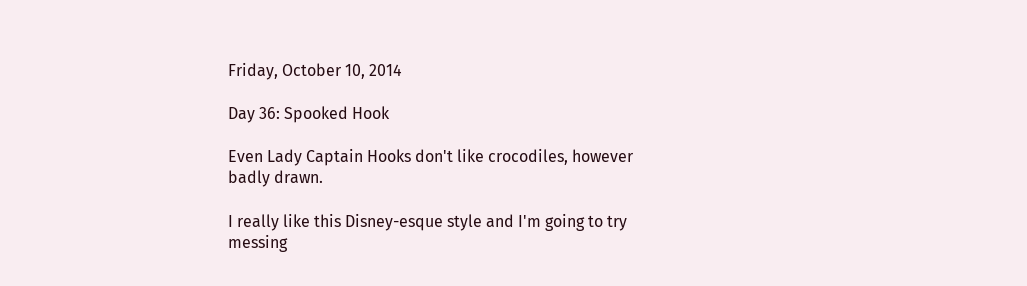Friday, October 10, 2014

Day 36: Spooked Hook

Even Lady Captain Hooks don't like crocodiles, however badly drawn.

I really like this Disney-esque style and I'm going to try messing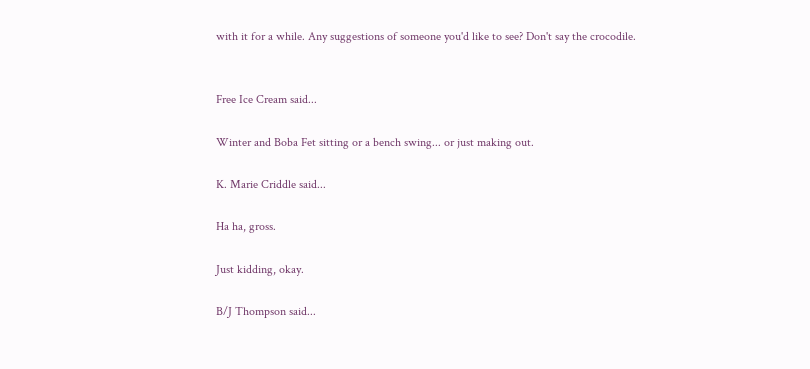with it for a while. Any suggestions of someone you'd like to see? Don't say the crocodile.


Free Ice Cream said...

Winter and Boba Fet sitting or a bench swing... or just making out.

K. Marie Criddle said...

Ha ha, gross.

Just kidding, okay.

B/J Thompson said...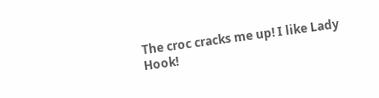The croc cracks me up! I like Lady Hook!